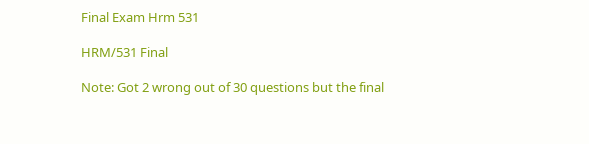Final Exam Hrm 531

HRM/531 Final

Note: Got 2 wrong out of 30 questions but the final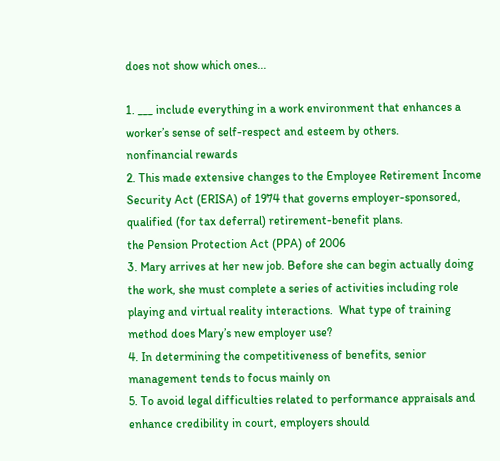does not show which ones...

1. ___ include everything in a work environment that enhances a worker’s sense of self-respect and esteem by others.
nonfinancial rewards
2. This made extensive changes to the Employee Retirement Income Security Act (ERISA) of 1974 that governs employer-sponsored, qualified (for tax deferral) retirement-benefit plans.
the Pension Protection Act (PPA) of 2006
3. Mary arrives at her new job. Before she can begin actually doing the work, she must complete a series of activities including role playing and virtual reality interactions.  What type of training method does Mary’s new employer use?
4. In determining the competitiveness of benefits, senior management tends to focus mainly on
5. To avoid legal difficulties related to performance appraisals and enhance credibility in court, employers should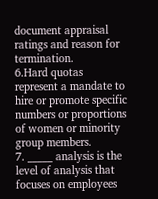document appraisal ratings and reason for termination.
6.Hard quotas
represent a mandate to hire or promote specific numbers or proportions of women or minority group members.
7. _____ analysis is the level of analysis that focuses on employees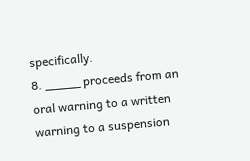specifically.
8. _____ proceeds from an oral warning to a written warning to a suspension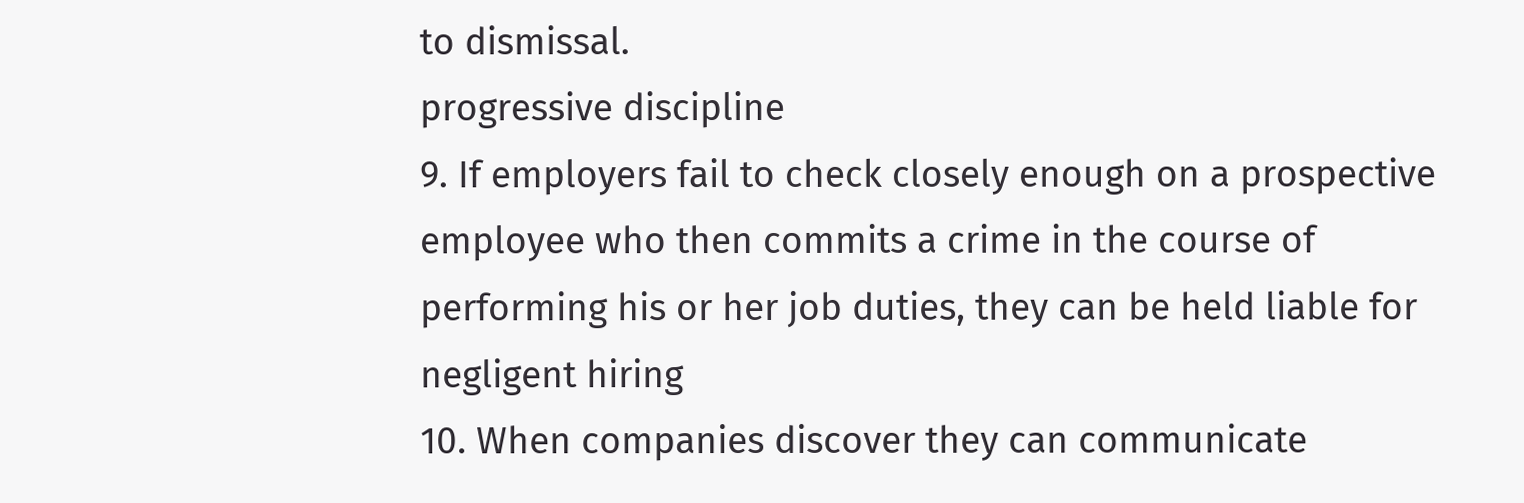to dismissal.
progressive discipline
9. If employers fail to check closely enough on a prospective employee who then commits a crime in the course of performing his or her job duties, they can be held liable for
negligent hiring
10. When companies discover they can communicate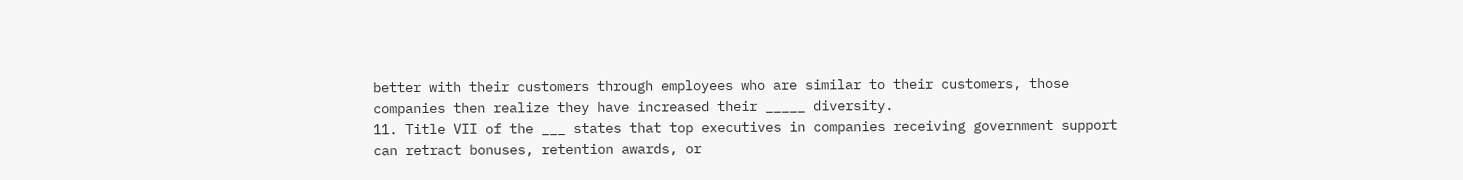better with their customers through employees who are similar to their customers, those companies then realize they have increased their _____ diversity.
11. Title VII of the ___ states that top executives in companies receiving government support can retract bonuses, retention awards, or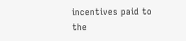incentives paid to the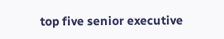top five senior executive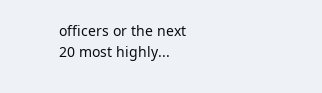officers or the next 20 most highly...